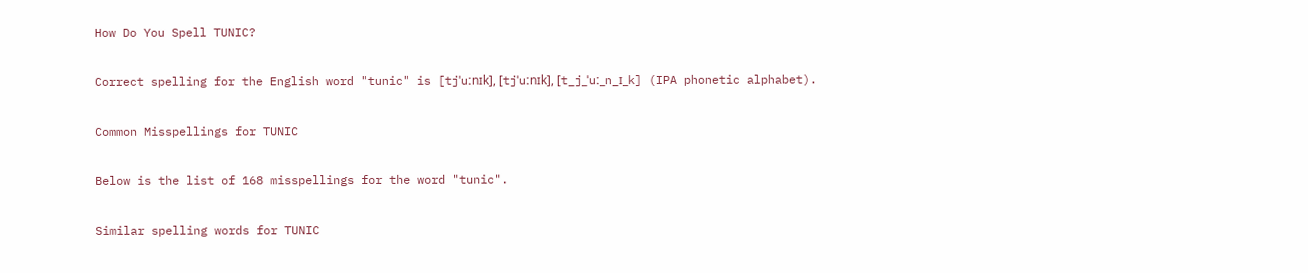How Do You Spell TUNIC?

Correct spelling for the English word "tunic" is [tjˈuːnɪk], [tjˈuːnɪk], [t_j_ˈuː_n_ɪ_k] (IPA phonetic alphabet).

Common Misspellings for TUNIC

Below is the list of 168 misspellings for the word "tunic".

Similar spelling words for TUNIC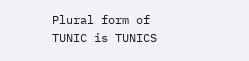Plural form of TUNIC is TUNICS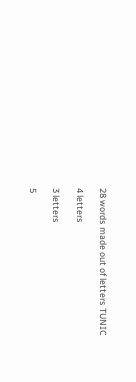28 words made out of letters TUNIC

4 letters

3 letters

5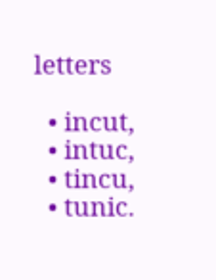letters

  • incut,
  • intuc,
  • tincu,
  • tunic.